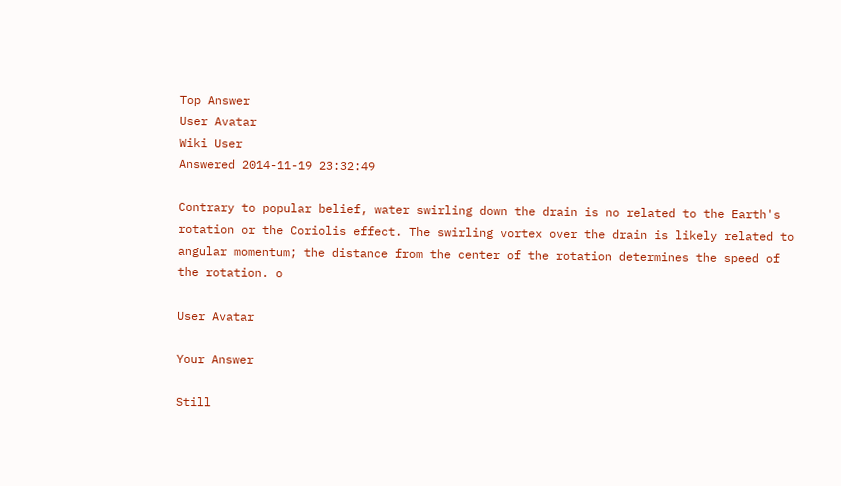Top Answer
User Avatar
Wiki User
Answered 2014-11-19 23:32:49

Contrary to popular belief, water swirling down the drain is no related to the Earth's rotation or the Coriolis effect. The swirling vortex over the drain is likely related to angular momentum; the distance from the center of the rotation determines the speed of the rotation. o

User Avatar

Your Answer

Still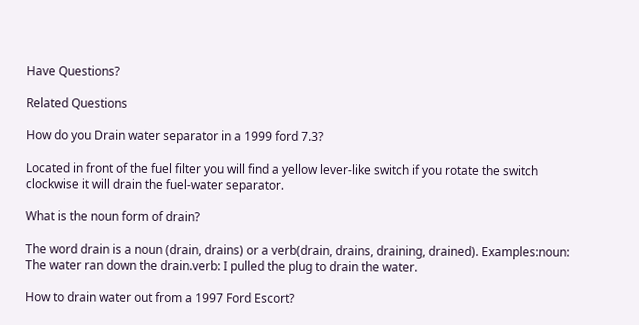Have Questions?

Related Questions

How do you Drain water separator in a 1999 ford 7.3?

Located in front of the fuel filter you will find a yellow lever-like switch if you rotate the switch clockwise it will drain the fuel-water separator.

What is the noun form of drain?

The word drain is a noun (drain, drains) or a verb(drain, drains, draining, drained). Examples:noun: The water ran down the drain.verb: I pulled the plug to drain the water.

How to drain water out from a 1997 Ford Escort?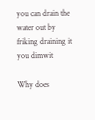you can drain the water out by friking draining it you dimwit

Why does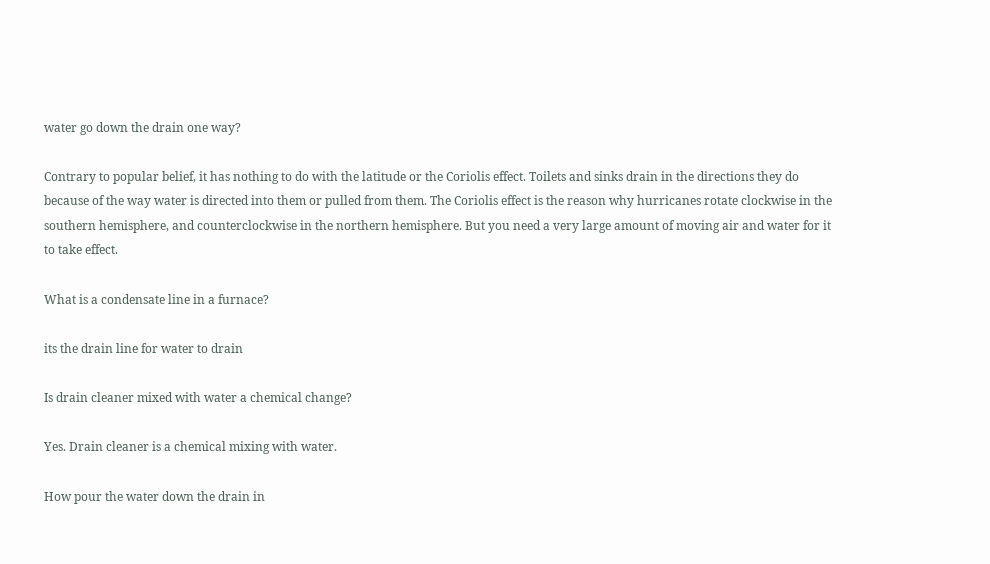water go down the drain one way?

Contrary to popular belief, it has nothing to do with the latitude or the Coriolis effect. Toilets and sinks drain in the directions they do because of the way water is directed into them or pulled from them. The Coriolis effect is the reason why hurricanes rotate clockwise in the southern hemisphere, and counterclockwise in the northern hemisphere. But you need a very large amount of moving air and water for it to take effect.

What is a condensate line in a furnace?

its the drain line for water to drain

Is drain cleaner mixed with water a chemical change?

Yes. Drain cleaner is a chemical mixing with water.

How pour the water down the drain in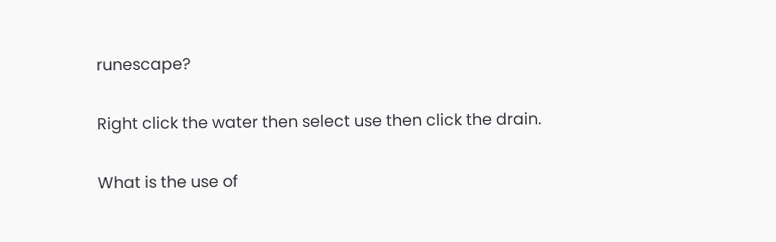runescape?

Right click the water then select use then click the drain.

What is the use of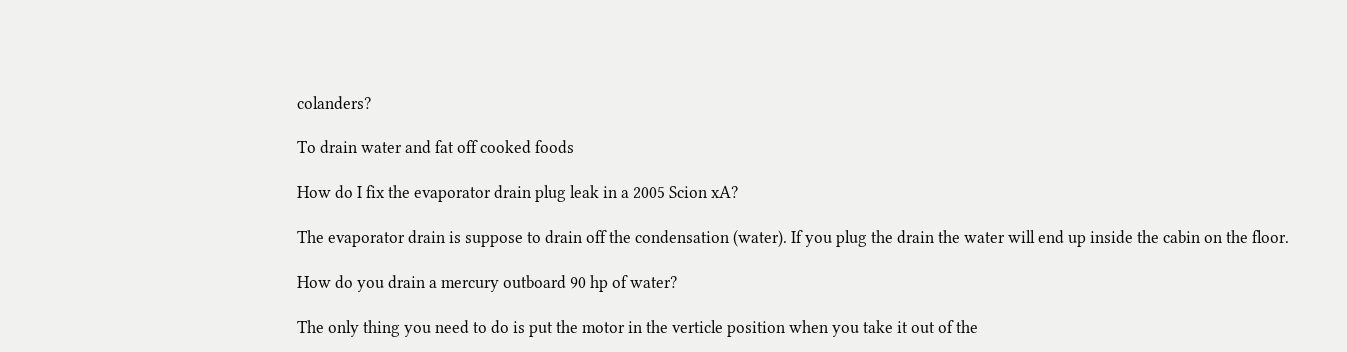colanders?

To drain water and fat off cooked foods

How do I fix the evaporator drain plug leak in a 2005 Scion xA?

The evaporator drain is suppose to drain off the condensation (water). If you plug the drain the water will end up inside the cabin on the floor.

How do you drain a mercury outboard 90 hp of water?

The only thing you need to do is put the motor in the verticle position when you take it out of the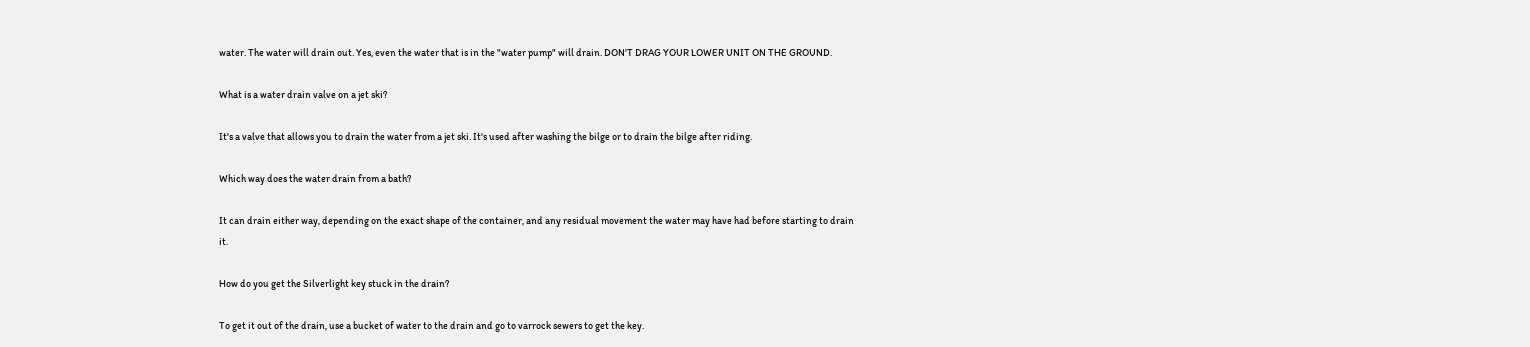water. The water will drain out. Yes, even the water that is in the "water pump" will drain. DON'T DRAG YOUR LOWER UNIT ON THE GROUND.

What is a water drain valve on a jet ski?

It's a valve that allows you to drain the water from a jet ski. It's used after washing the bilge or to drain the bilge after riding.

Which way does the water drain from a bath?

It can drain either way, depending on the exact shape of the container, and any residual movement the water may have had before starting to drain it.

How do you get the Silverlight key stuck in the drain?

To get it out of the drain, use a bucket of water to the drain and go to varrock sewers to get the key.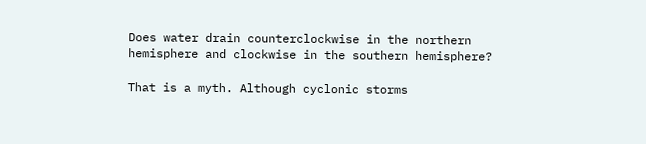Does water drain counterclockwise in the northern hemisphere and clockwise in the southern hemisphere?

That is a myth. Although cyclonic storms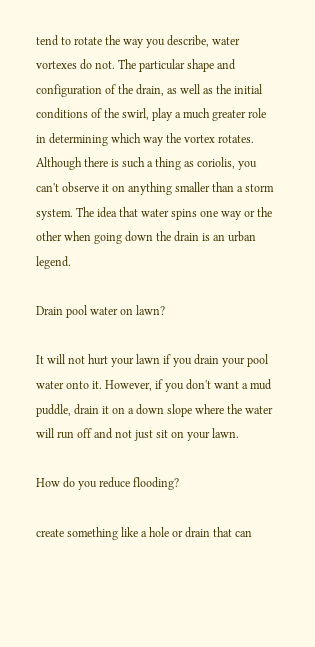tend to rotate the way you describe, water vortexes do not. The particular shape and configuration of the drain, as well as the initial conditions of the swirl, play a much greater role in determining which way the vortex rotates. Although there is such a thing as coriolis, you can't observe it on anything smaller than a storm system. The idea that water spins one way or the other when going down the drain is an urban legend.

Drain pool water on lawn?

It will not hurt your lawn if you drain your pool water onto it. However, if you don't want a mud puddle, drain it on a down slope where the water will run off and not just sit on your lawn.

How do you reduce flooding?

create something like a hole or drain that can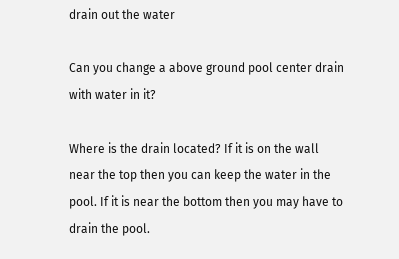drain out the water

Can you change a above ground pool center drain with water in it?

Where is the drain located? If it is on the wall near the top then you can keep the water in the pool. If it is near the bottom then you may have to drain the pool.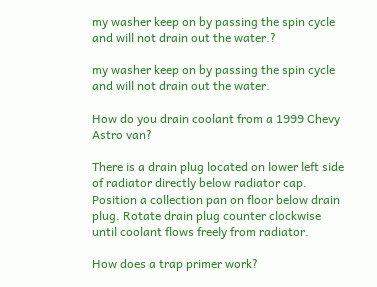my washer keep on by passing the spin cycle and will not drain out the water.?

my washer keep on by passing the spin cycle and will not drain out the water.

How do you drain coolant from a 1999 Chevy Astro van?

There is a drain plug located on lower left side of radiator directly below radiator cap. Position a collection pan on floor below drain plug. Rotate drain plug counter clockwise until coolant flows freely from radiator.

How does a trap primer work?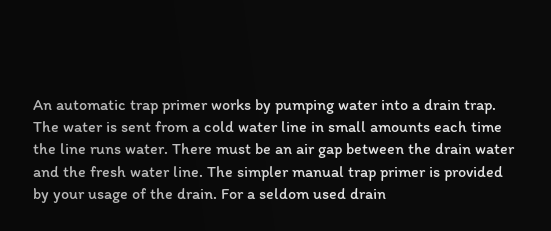An automatic trap primer works by pumping water into a drain trap. The water is sent from a cold water line in small amounts each time the line runs water. There must be an air gap between the drain water and the fresh water line. The simpler manual trap primer is provided by your usage of the drain. For a seldom used drain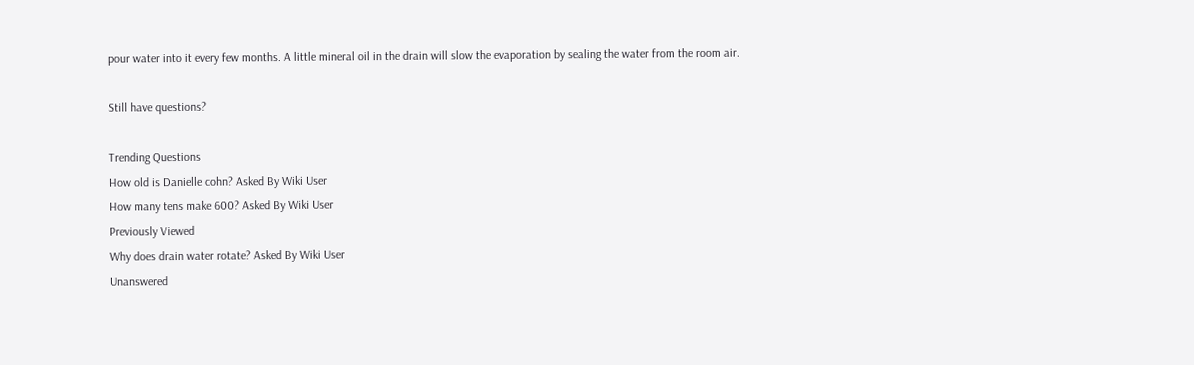pour water into it every few months. A little mineral oil in the drain will slow the evaporation by sealing the water from the room air.

Still have questions?

Trending Questions
How old is Danielle cohn? Asked By Wiki User
How many tens make 600? Asked By Wiki User
Previously Viewed
Why does drain water rotate? Asked By Wiki User
Unanswered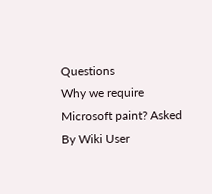Questions
Why we require Microsoft paint? Asked By Wiki User